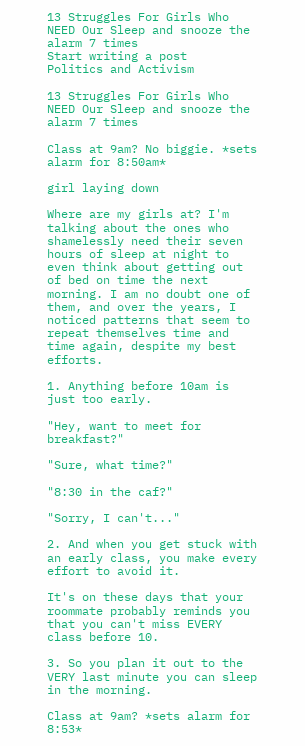13 Struggles For Girls Who NEED Our Sleep and snooze the alarm 7 times
Start writing a post
Politics and Activism

13 Struggles For Girls Who NEED Our Sleep and snooze the alarm 7 times

Class at 9am? No biggie. *sets alarm for 8:50am*

girl laying down

Where are my girls at? I'm talking about the ones who shamelessly need their seven hours of sleep at night to even think about getting out of bed on time the next morning. I am no doubt one of them, and over the years, I noticed patterns that seem to repeat themselves time and time again, despite my best efforts.

1. Anything before 10am is just too early.

"Hey, want to meet for breakfast?"

"Sure, what time?"

"8:30 in the caf?"

"Sorry, I can't..."

2. And when you get stuck with an early class, you make every effort to avoid it.

It's on these days that your roommate probably reminds you that you can't miss EVERY class before 10.

3. So you plan it out to the VERY last minute you can sleep in the morning.

Class at 9am? *sets alarm for 8:53*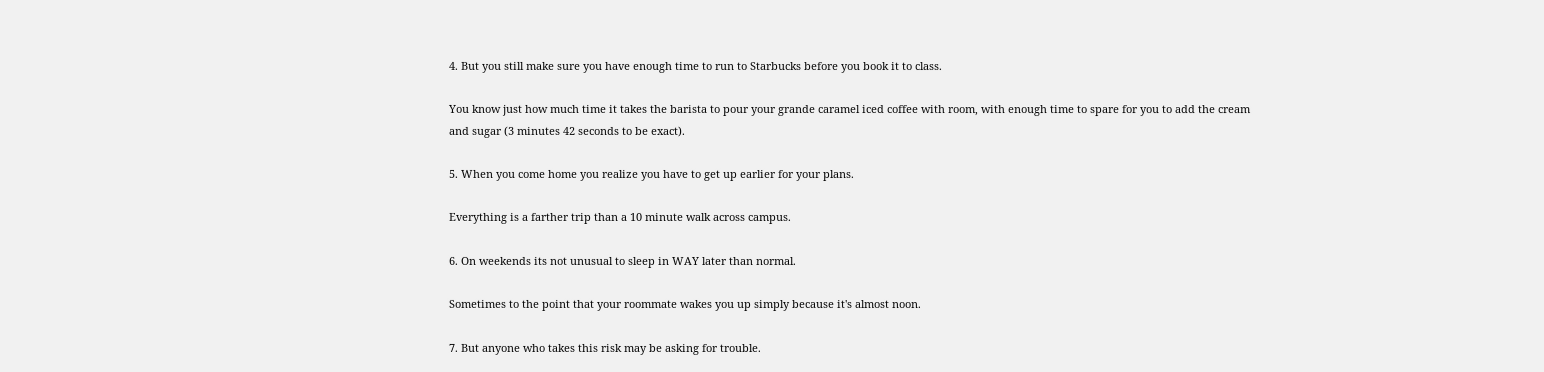4. But you still make sure you have enough time to run to Starbucks before you book it to class.

You know just how much time it takes the barista to pour your grande caramel iced coffee with room, with enough time to spare for you to add the cream and sugar (3 minutes 42 seconds to be exact).

5. When you come home you realize you have to get up earlier for your plans.

Everything is a farther trip than a 10 minute walk across campus.

6. On weekends its not unusual to sleep in WAY later than normal.

Sometimes to the point that your roommate wakes you up simply because it's almost noon.

7. But anyone who takes this risk may be asking for trouble.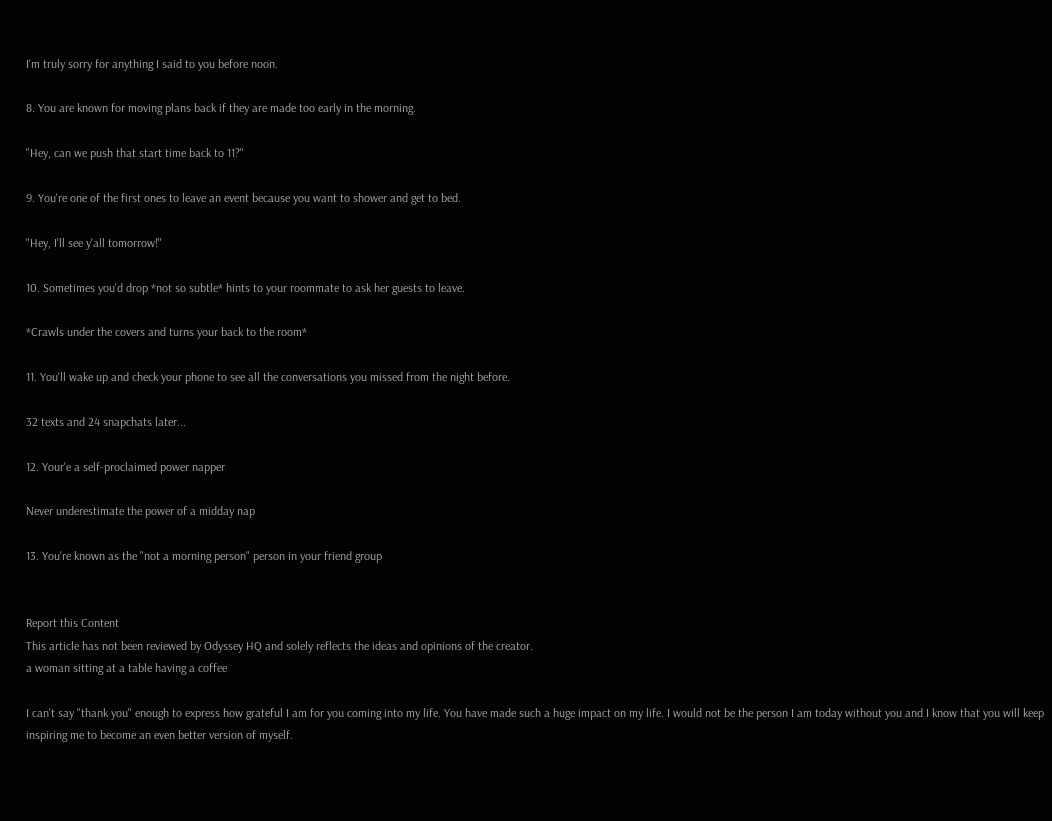I'm truly sorry for anything I said to you before noon.

8. You are known for moving plans back if they are made too early in the morning.

"Hey, can we push that start time back to 11?"

9. You're one of the first ones to leave an event because you want to shower and get to bed.

"Hey, I'll see y'all tomorrow!"

10. Sometimes you'd drop *not so subtle* hints to your roommate to ask her guests to leave.

*Crawls under the covers and turns your back to the room*

11. You'll wake up and check your phone to see all the conversations you missed from the night before.

32 texts and 24 snapchats later...

12. Your'e a self-proclaimed power napper

Never underestimate the power of a midday nap

13. You're known as the "not a morning person" person in your friend group


Report this Content
This article has not been reviewed by Odyssey HQ and solely reflects the ideas and opinions of the creator.
a woman sitting at a table having a coffee

I can't say "thank you" enough to express how grateful I am for you coming into my life. You have made such a huge impact on my life. I would not be the person I am today without you and I know that you will keep inspiring me to become an even better version of myself.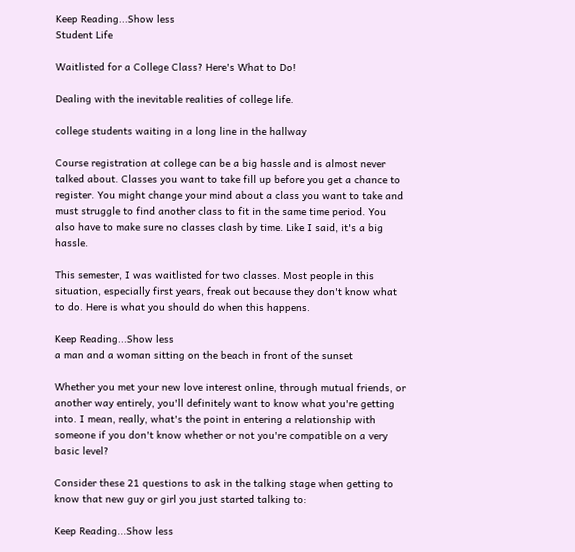Keep Reading...Show less
Student Life

Waitlisted for a College Class? Here's What to Do!

Dealing with the inevitable realities of college life.

college students waiting in a long line in the hallway

Course registration at college can be a big hassle and is almost never talked about. Classes you want to take fill up before you get a chance to register. You might change your mind about a class you want to take and must struggle to find another class to fit in the same time period. You also have to make sure no classes clash by time. Like I said, it's a big hassle.

This semester, I was waitlisted for two classes. Most people in this situation, especially first years, freak out because they don't know what to do. Here is what you should do when this happens.

Keep Reading...Show less
a man and a woman sitting on the beach in front of the sunset

Whether you met your new love interest online, through mutual friends, or another way entirely, you'll definitely want to know what you're getting into. I mean, really, what's the point in entering a relationship with someone if you don't know whether or not you're compatible on a very basic level?

Consider these 21 questions to ask in the talking stage when getting to know that new guy or girl you just started talking to:

Keep Reading...Show less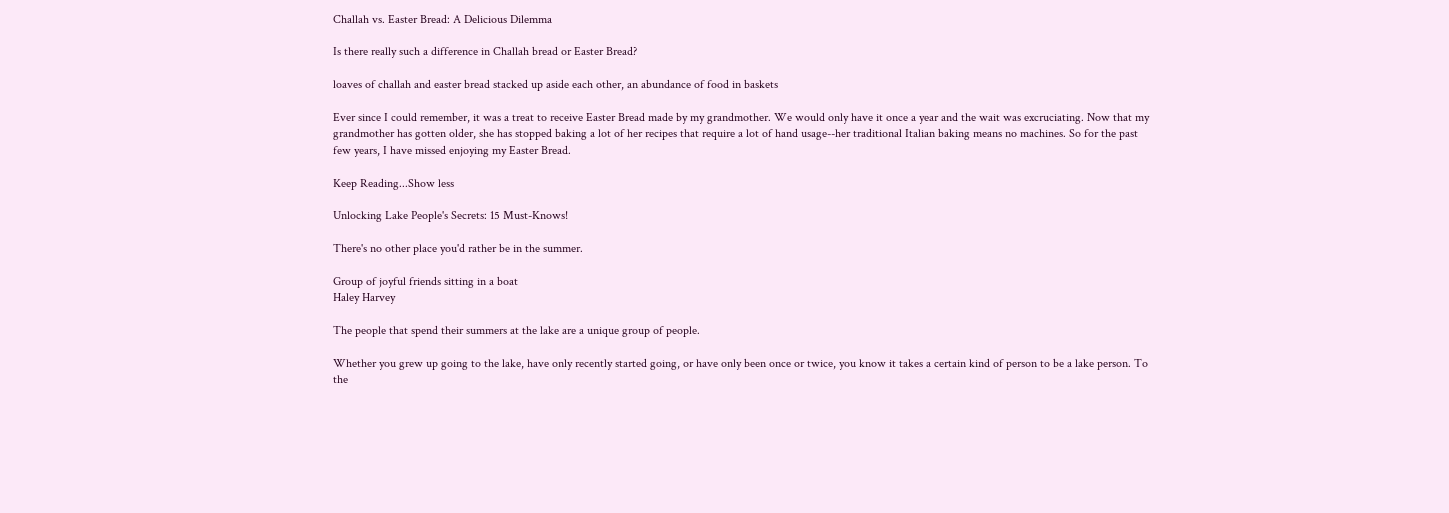Challah vs. Easter Bread: A Delicious Dilemma

Is there really such a difference in Challah bread or Easter Bread?

loaves of challah and easter bread stacked up aside each other, an abundance of food in baskets

Ever since I could remember, it was a treat to receive Easter Bread made by my grandmother. We would only have it once a year and the wait was excruciating. Now that my grandmother has gotten older, she has stopped baking a lot of her recipes that require a lot of hand usage--her traditional Italian baking means no machines. So for the past few years, I have missed enjoying my Easter Bread.

Keep Reading...Show less

Unlocking Lake People's Secrets: 15 Must-Knows!

There's no other place you'd rather be in the summer.

Group of joyful friends sitting in a boat
Haley Harvey

The people that spend their summers at the lake are a unique group of people.

Whether you grew up going to the lake, have only recently started going, or have only been once or twice, you know it takes a certain kind of person to be a lake person. To the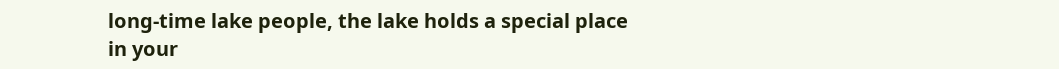long-time lake people, the lake holds a special place in your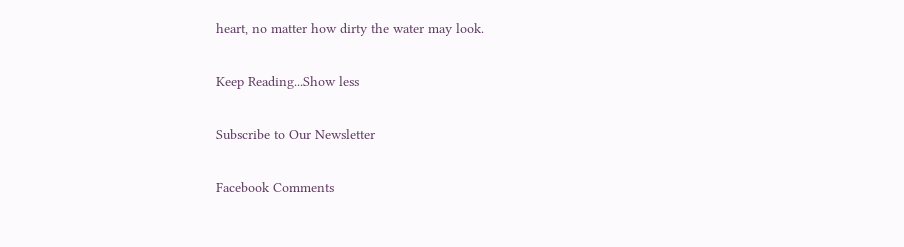heart, no matter how dirty the water may look.

Keep Reading...Show less

Subscribe to Our Newsletter

Facebook Comments